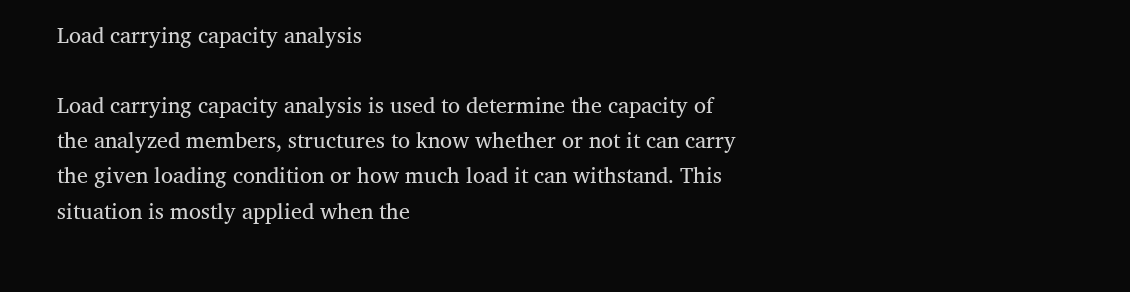Load carrying capacity analysis

Load carrying capacity analysis is used to determine the capacity of the analyzed members, structures to know whether or not it can carry the given loading condition or how much load it can withstand. This situation is mostly applied when the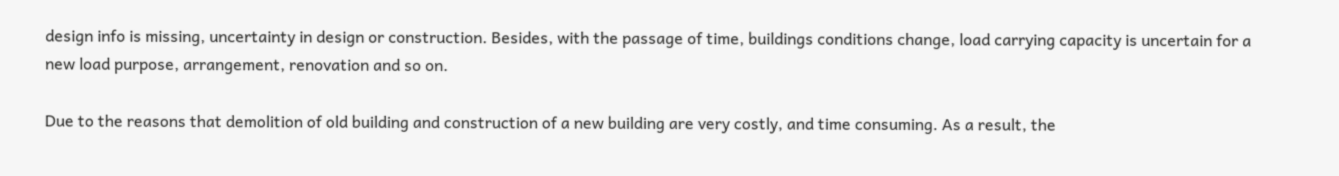design info is missing, uncertainty in design or construction. Besides, with the passage of time, buildings conditions change, load carrying capacity is uncertain for a new load purpose, arrangement, renovation and so on.

Due to the reasons that demolition of old building and construction of a new building are very costly, and time consuming. As a result, the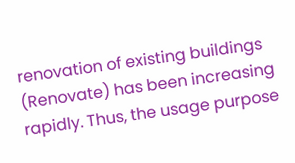renovation of existing buildings (Renovate) has been increasing rapidly. Thus, the usage purpose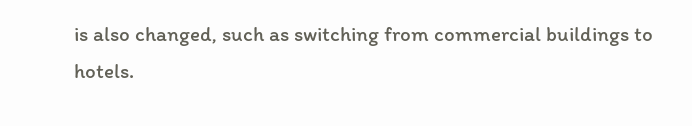is also changed, such as switching from commercial buildings to hotels.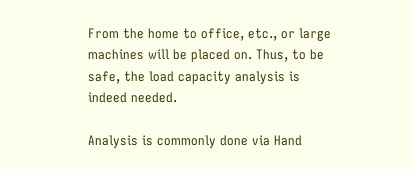From the home to office, etc., or large machines will be placed on. Thus, to be safe, the load capacity analysis is indeed needed.

Analysis is commonly done via Hand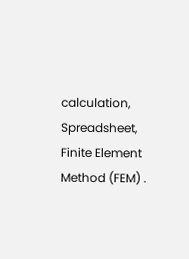calculation, Spreadsheet, Finite Element Method (FEM) .